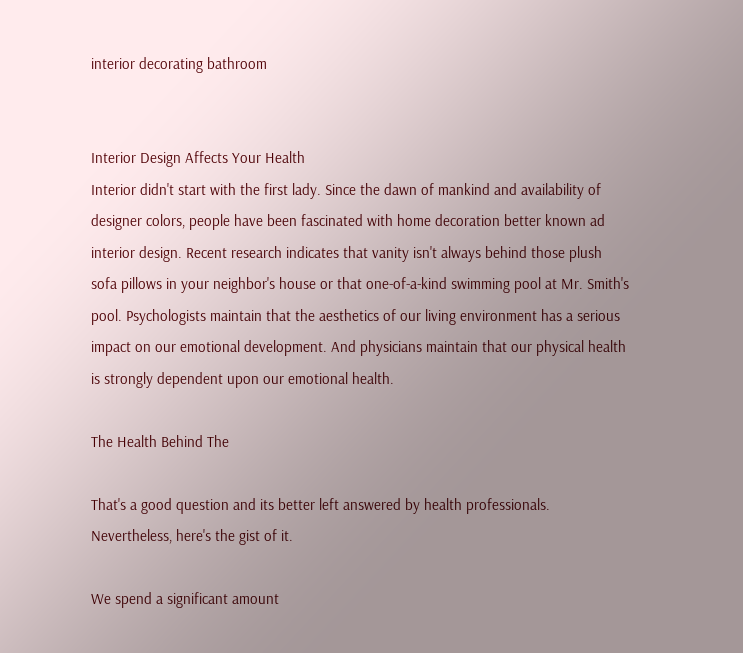interior decorating bathroom


Interior Design Affects Your Health
Interior didn't start with the first lady. Since the dawn of mankind and availability of designer colors, people have been fascinated with home decoration better known ad interior design. Recent research indicates that vanity isn't always behind those plush sofa pillows in your neighbor's house or that one-of-a-kind swimming pool at Mr. Smith's pool. Psychologists maintain that the aesthetics of our living environment has a serious impact on our emotional development. And physicians maintain that our physical health is strongly dependent upon our emotional health.

The Health Behind The

That's a good question and its better left answered by health professionals. Nevertheless, here's the gist of it.

We spend a significant amount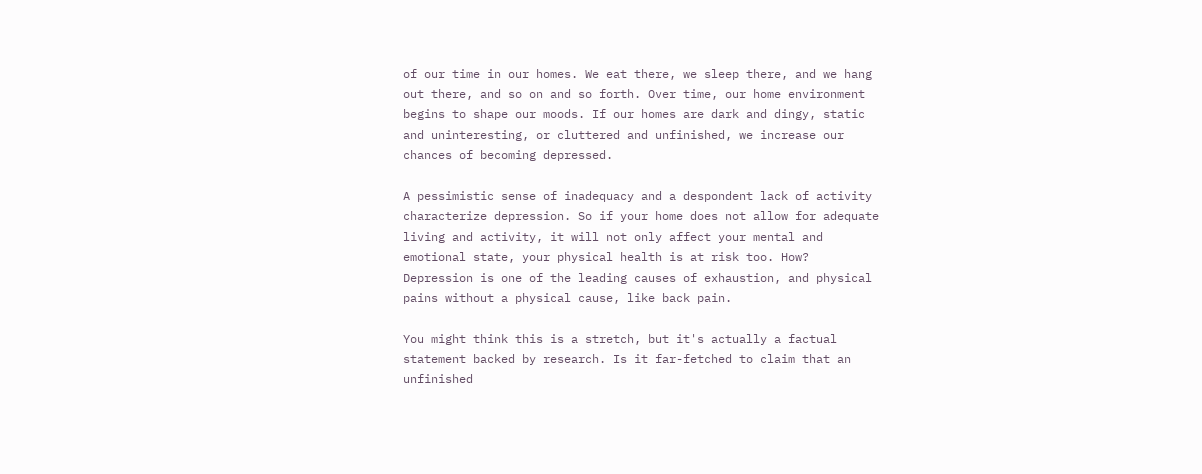of our time in our homes. We eat there, we sleep there, and we hang out there, and so on and so forth. Over time, our home environment begins to shape our moods. If our homes are dark and dingy, static and uninteresting, or cluttered and unfinished, we increase our chances of becoming depressed.

A pessimistic sense of inadequacy and a despondent lack of activity characterize depression. So if your home does not allow for adequate living and activity, it will not only affect your mental and emotional state, your physical health is at risk too. How? Depression is one of the leading causes of exhaustion, and physical pains without a physical cause, like back pain.

You might think this is a stretch, but it's actually a factual statement backed by research. Is it far-fetched to claim that an unfinished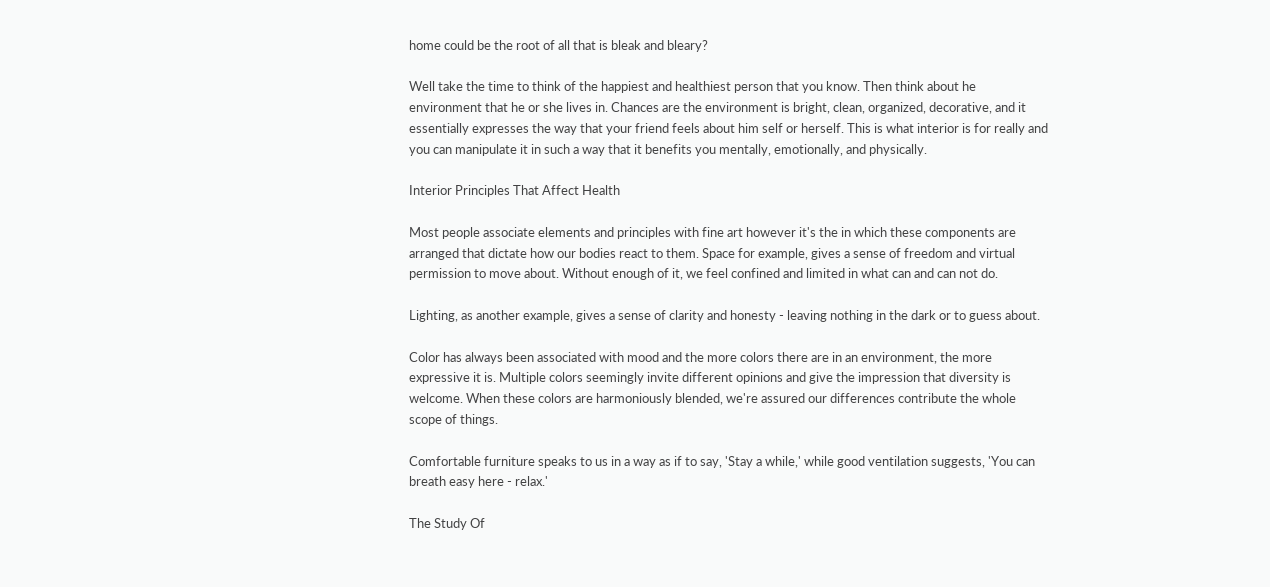home could be the root of all that is bleak and bleary?

Well take the time to think of the happiest and healthiest person that you know. Then think about he environment that he or she lives in. Chances are the environment is bright, clean, organized, decorative, and it essentially expresses the way that your friend feels about him self or herself. This is what interior is for really and you can manipulate it in such a way that it benefits you mentally, emotionally, and physically.

Interior Principles That Affect Health

Most people associate elements and principles with fine art however it's the in which these components are arranged that dictate how our bodies react to them. Space for example, gives a sense of freedom and virtual permission to move about. Without enough of it, we feel confined and limited in what can and can not do.

Lighting, as another example, gives a sense of clarity and honesty - leaving nothing in the dark or to guess about.

Color has always been associated with mood and the more colors there are in an environment, the more expressive it is. Multiple colors seemingly invite different opinions and give the impression that diversity is welcome. When these colors are harmoniously blended, we're assured our differences contribute the whole scope of things.

Comfortable furniture speaks to us in a way as if to say, 'Stay a while,' while good ventilation suggests, 'You can breath easy here - relax.'

The Study Of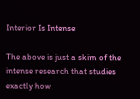Interior Is Intense

The above is just a skim of the intense research that studies exactly how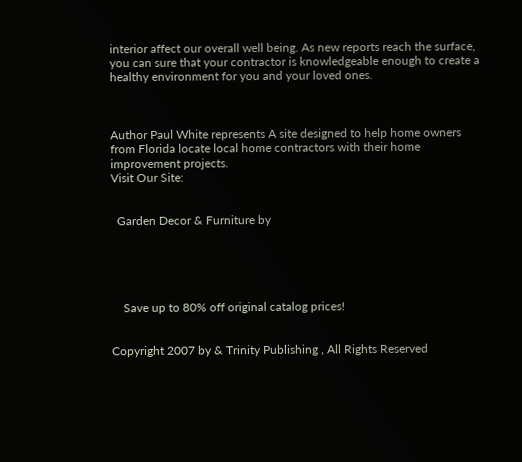interior affect our overall well being. As new reports reach the surface, you can sure that your contractor is knowledgeable enough to create a healthy environment for you and your loved ones.



Author Paul White represents A site designed to help home owners from Florida locate local home contractors with their home improvement projects.
Visit Our Site:


  Garden Decor & Furniture by





    Save up to 80% off original catalog prices!


Copyright 2007 by & Trinity Publishing , All Rights Reserved